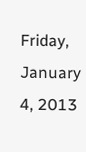Friday, January 4, 2013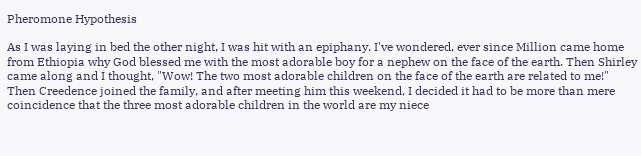Pheromone Hypothesis

As I was laying in bed the other night, I was hit with an epiphany. I've wondered, ever since Million came home from Ethiopia why God blessed me with the most adorable boy for a nephew on the face of the earth. Then Shirley came along and I thought, "Wow! The two most adorable children on the face of the earth are related to me!" Then Creedence joined the family, and after meeting him this weekend, I decided it had to be more than mere coincidence that the three most adorable children in the world are my niece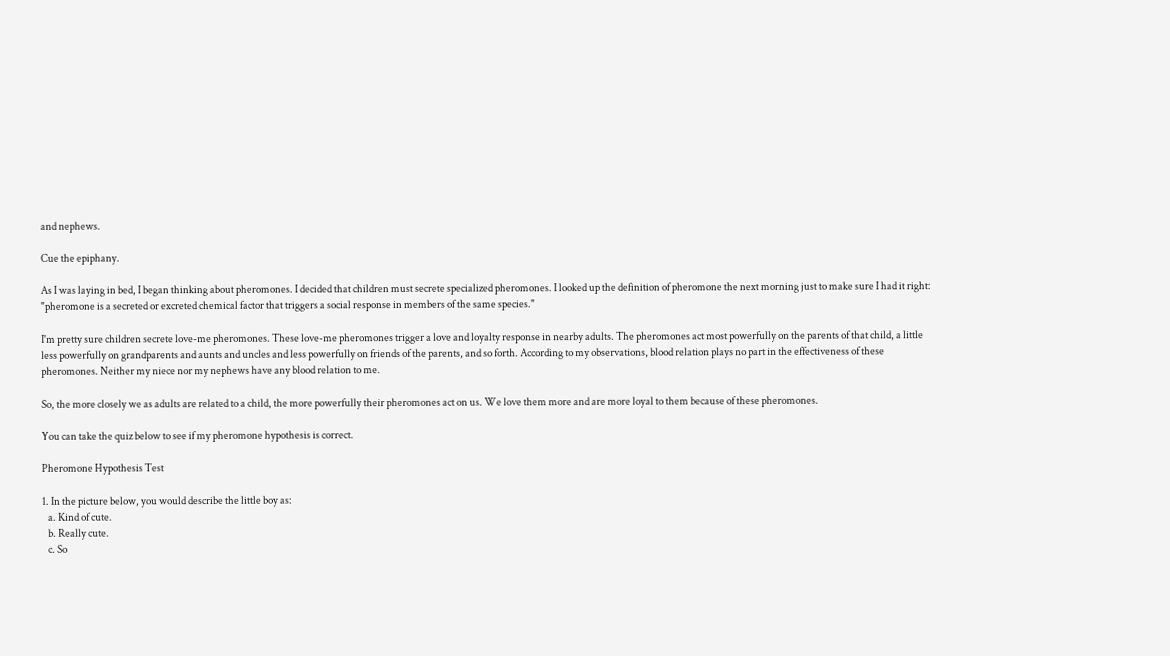and nephews.

Cue the epiphany.

As I was laying in bed, I began thinking about pheromones. I decided that children must secrete specialized pheromones. I looked up the definition of pheromone the next morning just to make sure I had it right: "pheromone is a secreted or excreted chemical factor that triggers a social response in members of the same species."

I'm pretty sure children secrete love-me pheromones. These love-me pheromones trigger a love and loyalty response in nearby adults. The pheromones act most powerfully on the parents of that child, a little less powerfully on grandparents and aunts and uncles and less powerfully on friends of the parents, and so forth. According to my observations, blood relation plays no part in the effectiveness of these pheromones. Neither my niece nor my nephews have any blood relation to me.

So, the more closely we as adults are related to a child, the more powerfully their pheromones act on us. We love them more and are more loyal to them because of these pheromones.

You can take the quiz below to see if my pheromone hypothesis is correct.

Pheromone Hypothesis Test

1. In the picture below, you would describe the little boy as:
   a. Kind of cute.
   b. Really cute.
   c. So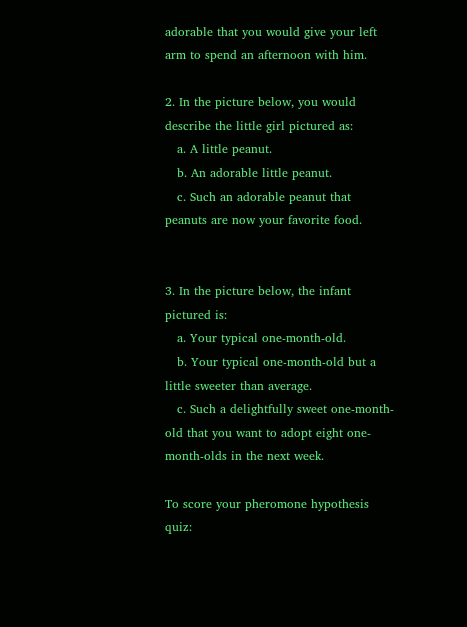adorable that you would give your left arm to spend an afternoon with him.

2. In the picture below, you would describe the little girl pictured as:
   a. A little peanut.
   b. An adorable little peanut.
   c. Such an adorable peanut that peanuts are now your favorite food.


3. In the picture below, the infant pictured is:
   a. Your typical one-month-old.
   b. Your typical one-month-old but a little sweeter than average.
   c. Such a delightfully sweet one-month-old that you want to adopt eight one-month-olds in the next week.

To score your pheromone hypothesis quiz: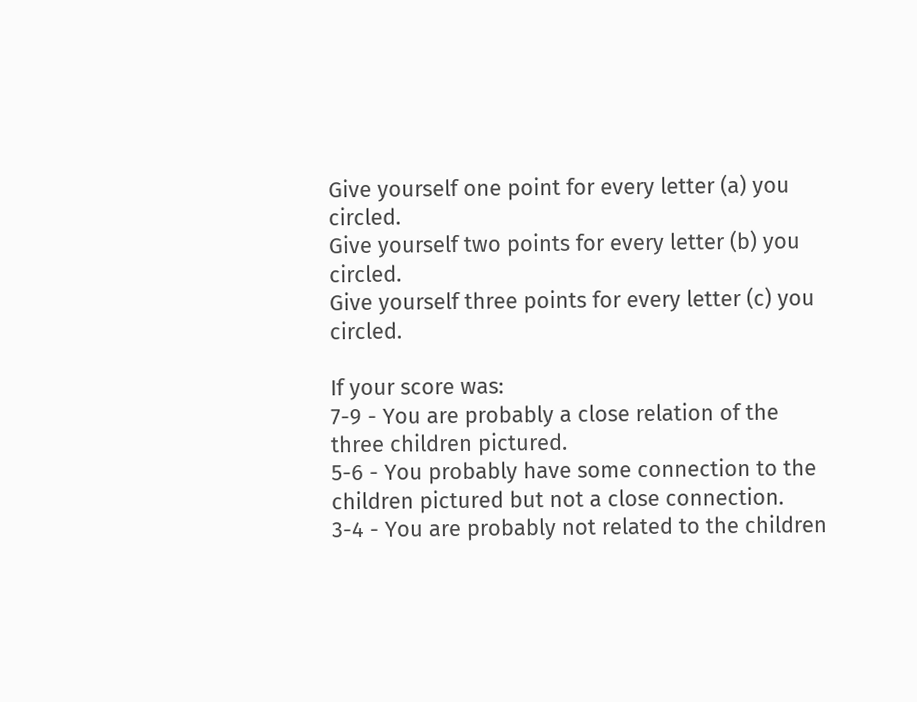Give yourself one point for every letter (a) you circled.
Give yourself two points for every letter (b) you circled.
Give yourself three points for every letter (c) you circled.

If your score was:
7-9 - You are probably a close relation of the three children pictured.
5-6 - You probably have some connection to the children pictured but not a close connection.
3-4 - You are probably not related to the children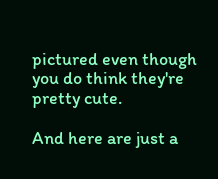pictured even though you do think they're pretty cute.

And here are just a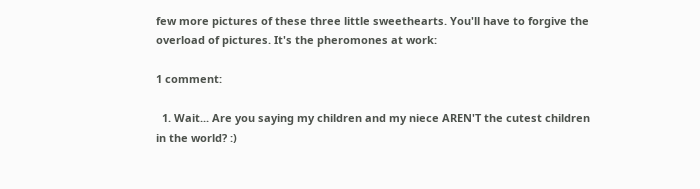few more pictures of these three little sweethearts. You'll have to forgive the overload of pictures. It's the pheromones at work:

1 comment:

  1. Wait... Are you saying my children and my niece AREN'T the cutest children in the world? :)